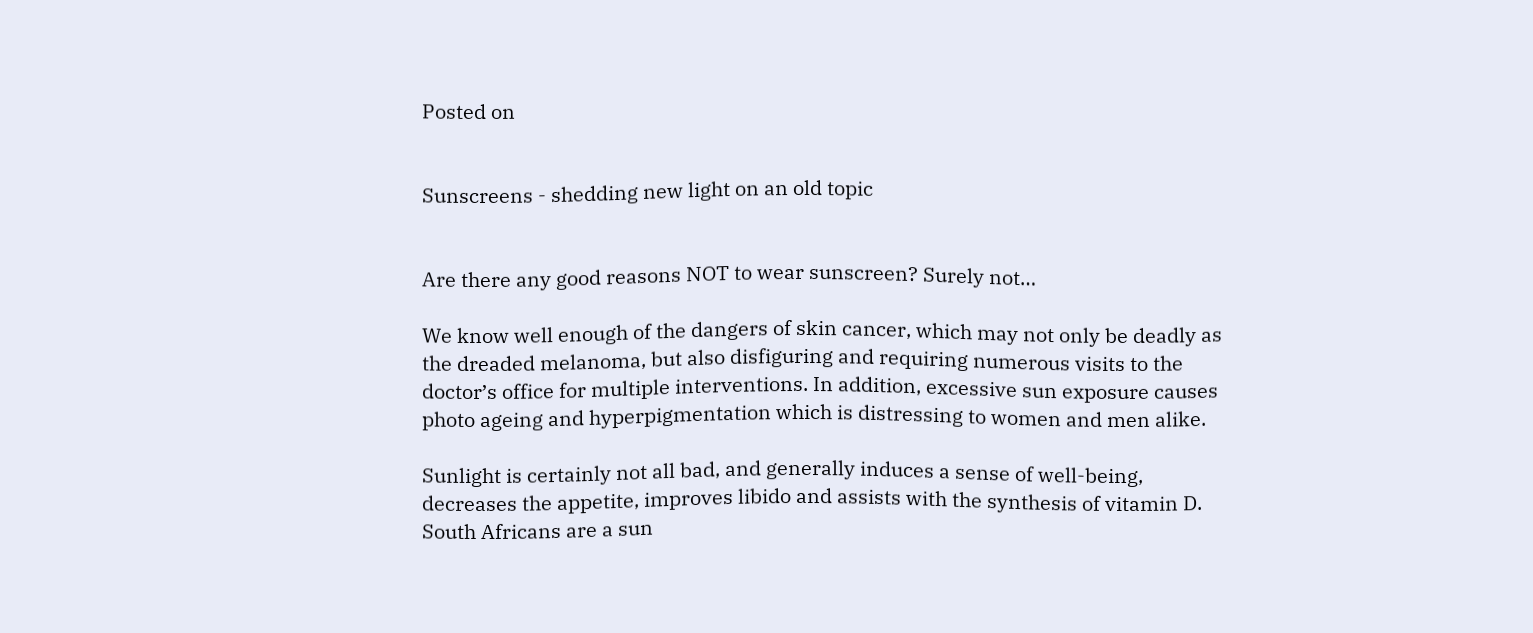Posted on


Sunscreens - shedding new light on an old topic


Are there any good reasons NOT to wear sunscreen? Surely not…

We know well enough of the dangers of skin cancer, which may not only be deadly as the dreaded melanoma, but also disfiguring and requiring numerous visits to the doctor’s office for multiple interventions. In addition, excessive sun exposure causes photo ageing and hyperpigmentation which is distressing to women and men alike.

Sunlight is certainly not all bad, and generally induces a sense of well-being, decreases the appetite, improves libido and assists with the synthesis of vitamin D.  South Africans are a sun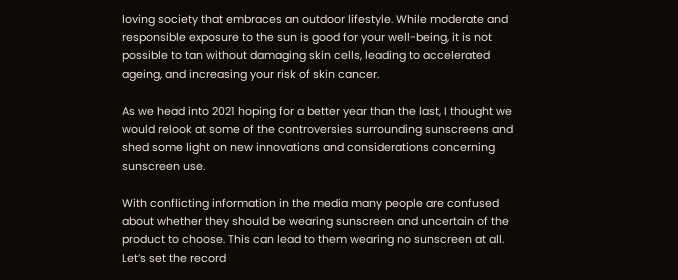loving society that embraces an outdoor lifestyle. While moderate and responsible exposure to the sun is good for your well-being, it is not possible to tan without damaging skin cells, leading to accelerated ageing, and increasing your risk of skin cancer.

As we head into 2021 hoping for a better year than the last, I thought we would relook at some of the controversies surrounding sunscreens and shed some light on new innovations and considerations concerning sunscreen use.

With conflicting information in the media many people are confused about whether they should be wearing sunscreen and uncertain of the product to choose. This can lead to them wearing no sunscreen at all. Let’s set the record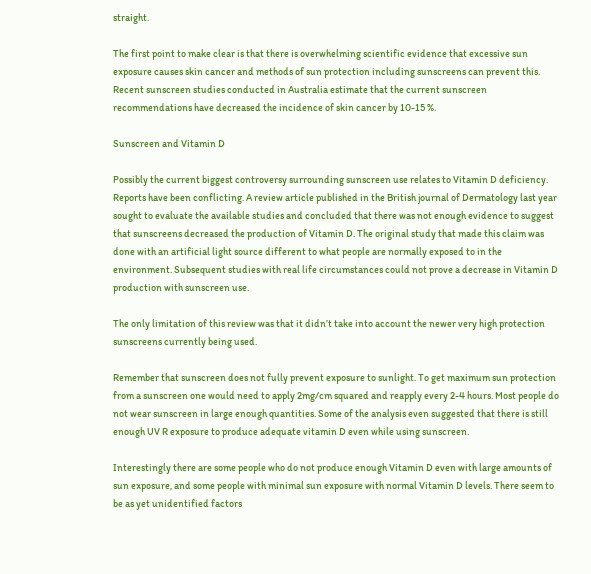straight.

The first point to make clear is that there is overwhelming scientific evidence that excessive sun exposure causes skin cancer and methods of sun protection including sunscreens can prevent this. Recent sunscreen studies conducted in Australia estimate that the current sunscreen recommendations have decreased the incidence of skin cancer by 10-15 %.

Sunscreen and Vitamin D

Possibly the current biggest controversy surrounding sunscreen use relates to Vitamin D deficiency. Reports have been conflicting. A review article published in the British journal of Dermatology last year sought to evaluate the available studies and concluded that there was not enough evidence to suggest that sunscreens decreased the production of Vitamin D. The original study that made this claim was done with an artificial light source different to what people are normally exposed to in the environment. Subsequent studies with real life circumstances could not prove a decrease in Vitamin D production with sunscreen use.

The only limitation of this review was that it didn’t take into account the newer very high protection sunscreens currently being used.

Remember that sunscreen does not fully prevent exposure to sunlight. To get maximum sun protection from a sunscreen one would need to apply 2mg/cm squared and reapply every 2-4 hours. Most people do not wear sunscreen in large enough quantities. Some of the analysis even suggested that there is still enough UV R exposure to produce adequate vitamin D even while using sunscreen.

Interestingly there are some people who do not produce enough Vitamin D even with large amounts of sun exposure, and some people with minimal sun exposure with normal Vitamin D levels. There seem to be as yet unidentified factors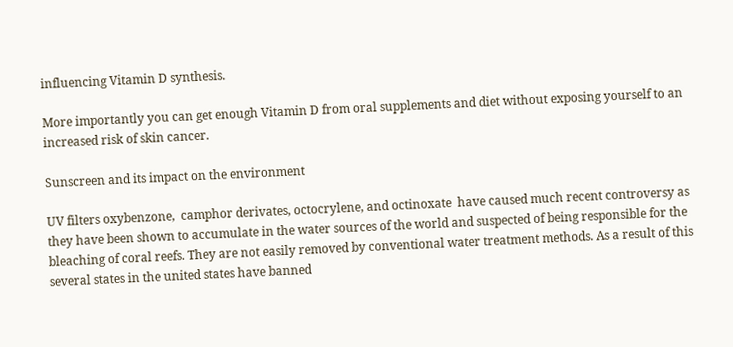influencing Vitamin D synthesis.

More importantly you can get enough Vitamin D from oral supplements and diet without exposing yourself to an increased risk of skin cancer.

Sunscreen and its impact on the environment

UV filters oxybenzone,  camphor derivates, octocrylene, and octinoxate  have caused much recent controversy as they have been shown to accumulate in the water sources of the world and suspected of being responsible for the bleaching of coral reefs. They are not easily removed by conventional water treatment methods. As a result of this several states in the united states have banned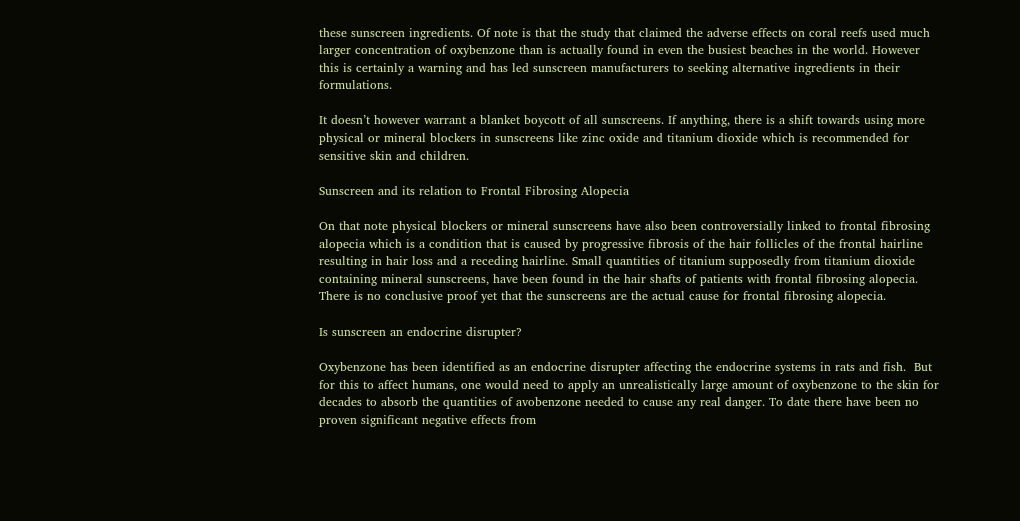these sunscreen ingredients. Of note is that the study that claimed the adverse effects on coral reefs used much larger concentration of oxybenzone than is actually found in even the busiest beaches in the world. However this is certainly a warning and has led sunscreen manufacturers to seeking alternative ingredients in their formulations.

It doesn’t however warrant a blanket boycott of all sunscreens. If anything, there is a shift towards using more physical or mineral blockers in sunscreens like zinc oxide and titanium dioxide which is recommended for sensitive skin and children.

Sunscreen and its relation to Frontal Fibrosing Alopecia

On that note physical blockers or mineral sunscreens have also been controversially linked to frontal fibrosing alopecia which is a condition that is caused by progressive fibrosis of the hair follicles of the frontal hairline resulting in hair loss and a receding hairline. Small quantities of titanium supposedly from titanium dioxide containing mineral sunscreens, have been found in the hair shafts of patients with frontal fibrosing alopecia. There is no conclusive proof yet that the sunscreens are the actual cause for frontal fibrosing alopecia.

Is sunscreen an endocrine disrupter?

Oxybenzone has been identified as an endocrine disrupter affecting the endocrine systems in rats and fish.  But for this to affect humans, one would need to apply an unrealistically large amount of oxybenzone to the skin for decades to absorb the quantities of avobenzone needed to cause any real danger. To date there have been no proven significant negative effects from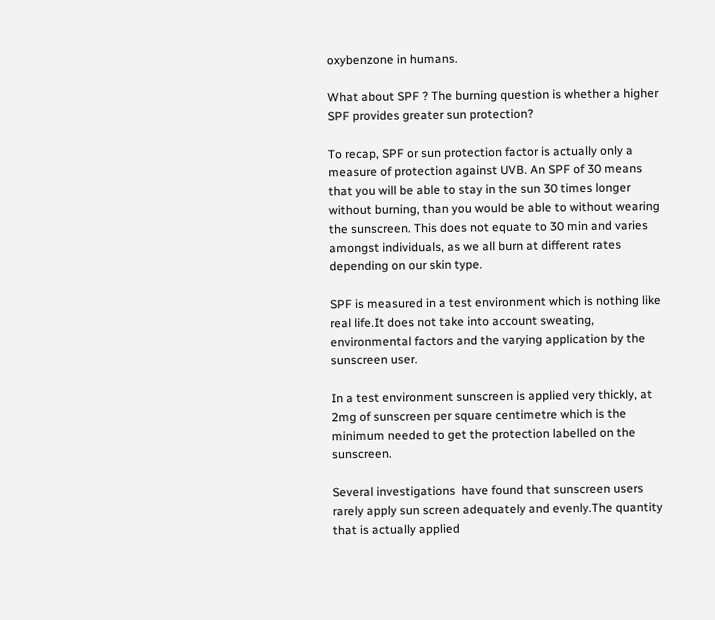oxybenzone in humans.

What about SPF ? The burning question is whether a higher SPF provides greater sun protection?

To recap, SPF or sun protection factor is actually only a measure of protection against UVB. An SPF of 30 means that you will be able to stay in the sun 30 times longer without burning, than you would be able to without wearing the sunscreen. This does not equate to 30 min and varies amongst individuals, as we all burn at different rates depending on our skin type.

SPF is measured in a test environment which is nothing like real life.It does not take into account sweating, environmental factors and the varying application by the sunscreen user.

In a test environment sunscreen is applied very thickly, at 2mg of sunscreen per square centimetre which is the minimum needed to get the protection labelled on the sunscreen.

Several investigations  have found that sunscreen users rarely apply sun screen adequately and evenly.The quantity that is actually applied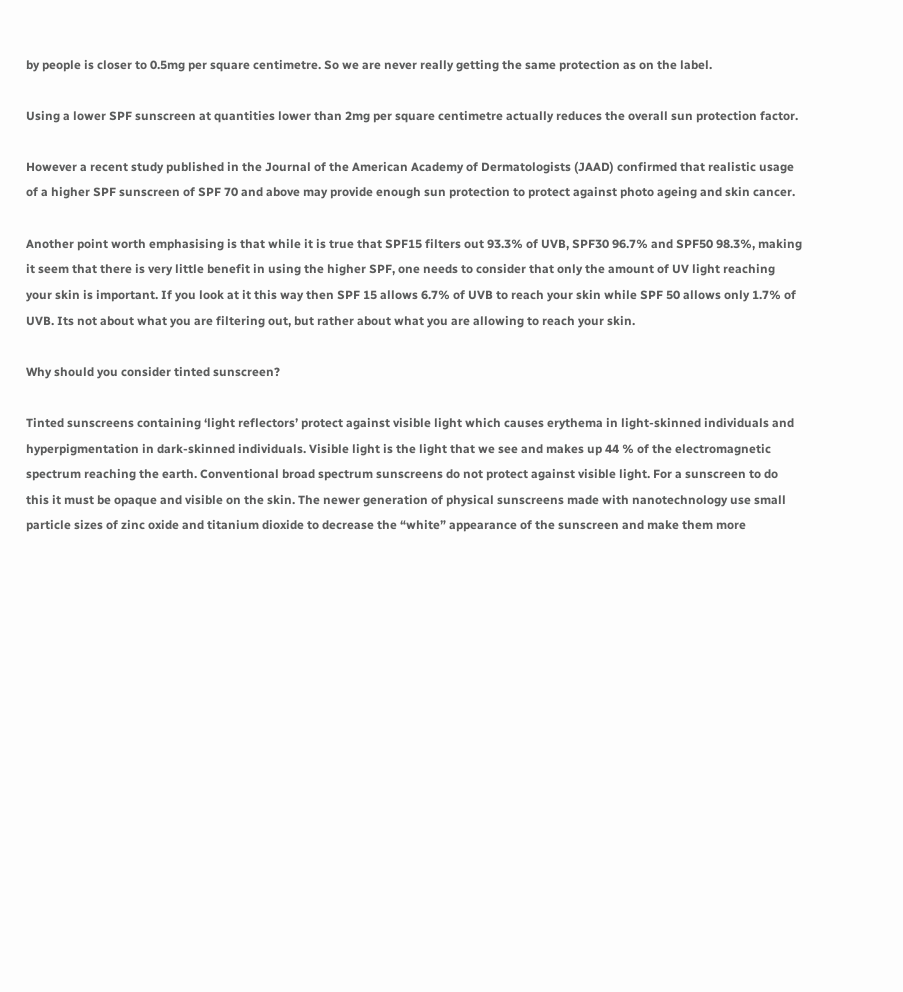by people is closer to 0.5mg per square centimetre. So we are never really getting the same protection as on the label.

Using a lower SPF sunscreen at quantities lower than 2mg per square centimetre actually reduces the overall sun protection factor.

However a recent study published in the Journal of the American Academy of Dermatologists (JAAD) confirmed that realistic usage of a higher SPF sunscreen of SPF 70 and above may provide enough sun protection to protect against photo ageing and skin cancer.

Another point worth emphasising is that while it is true that SPF15 filters out 93.3% of UVB, SPF30 96.7% and SPF50 98.3%, making it seem that there is very little benefit in using the higher SPF, one needs to consider that only the amount of UV light reaching your skin is important. If you look at it this way then SPF 15 allows 6.7% of UVB to reach your skin while SPF 50 allows only 1.7% of UVB. Its not about what you are filtering out, but rather about what you are allowing to reach your skin.

Why should you consider tinted sunscreen?

Tinted sunscreens containing ‘light reflectors’ protect against visible light which causes erythema in light-skinned individuals and hyperpigmentation in dark-skinned individuals. Visible light is the light that we see and makes up 44 % of the electromagnetic spectrum reaching the earth. Conventional broad spectrum sunscreens do not protect against visible light. For a sunscreen to do this it must be opaque and visible on the skin. The newer generation of physical sunscreens made with nanotechnology use small particle sizes of zinc oxide and titanium dioxide to decrease the “white” appearance of the sunscreen and make them more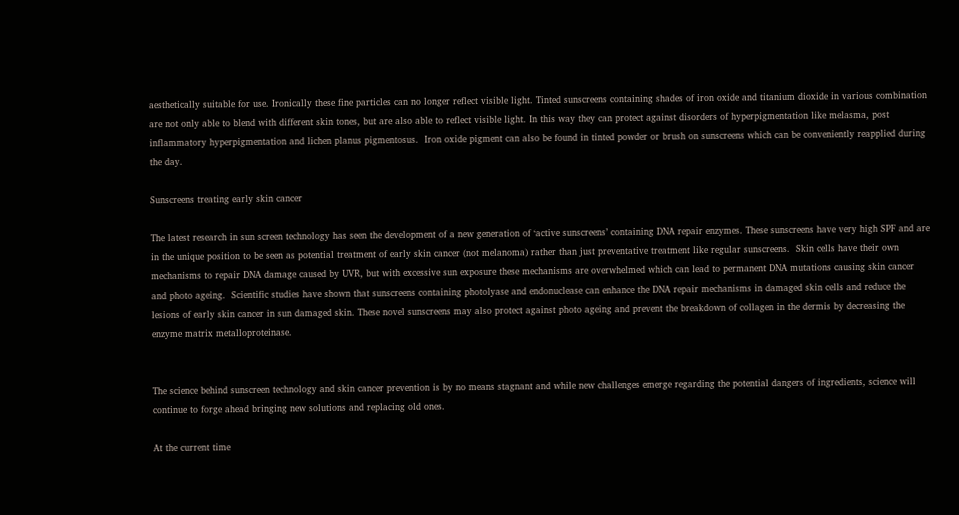aesthetically suitable for use. Ironically these fine particles can no longer reflect visible light. Tinted sunscreens containing shades of iron oxide and titanium dioxide in various combination are not only able to blend with different skin tones, but are also able to reflect visible light. In this way they can protect against disorders of hyperpigmentation like melasma, post inflammatory hyperpigmentation and lichen planus pigmentosus.  Iron oxide pigment can also be found in tinted powder or brush on sunscreens which can be conveniently reapplied during the day.

Sunscreens treating early skin cancer

The latest research in sun screen technology has seen the development of a new generation of ‘active sunscreens’ containing DNA repair enzymes. These sunscreens have very high SPF and are in the unique position to be seen as potential treatment of early skin cancer (not melanoma) rather than just preventative treatment like regular sunscreens.  Skin cells have their own mechanisms to repair DNA damage caused by UVR, but with excessive sun exposure these mechanisms are overwhelmed which can lead to permanent DNA mutations causing skin cancer and photo ageing.  Scientific studies have shown that sunscreens containing photolyase and endonuclease can enhance the DNA repair mechanisms in damaged skin cells and reduce the lesions of early skin cancer in sun damaged skin. These novel sunscreens may also protect against photo ageing and prevent the breakdown of collagen in the dermis by decreasing the enzyme matrix metalloproteinase.


The science behind sunscreen technology and skin cancer prevention is by no means stagnant and while new challenges emerge regarding the potential dangers of ingredients, science will continue to forge ahead bringing new solutions and replacing old ones.

At the current time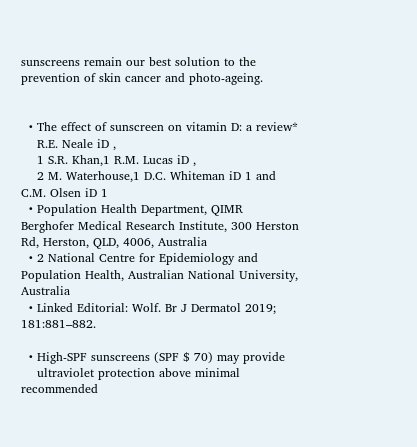sunscreens remain our best solution to the prevention of skin cancer and photo-ageing.


  • The effect of sunscreen on vitamin D: a review*
    R.E. Neale iD ,
    1 S.R. Khan,1 R.M. Lucas iD ,
    2 M. Waterhouse,1 D.C. Whiteman iD 1 and C.M. Olsen iD 1
  • Population Health Department, QIMR Berghofer Medical Research Institute, 300 Herston Rd, Herston, QLD, 4006, Australia
  • 2 National Centre for Epidemiology and Population Health, Australian National University, Australia
  • Linked Editorial: Wolf. Br J Dermatol 2019; 181:881–882.

  • High-SPF sunscreens (SPF $ 70) may provide
    ultraviolet protection above minimal recommended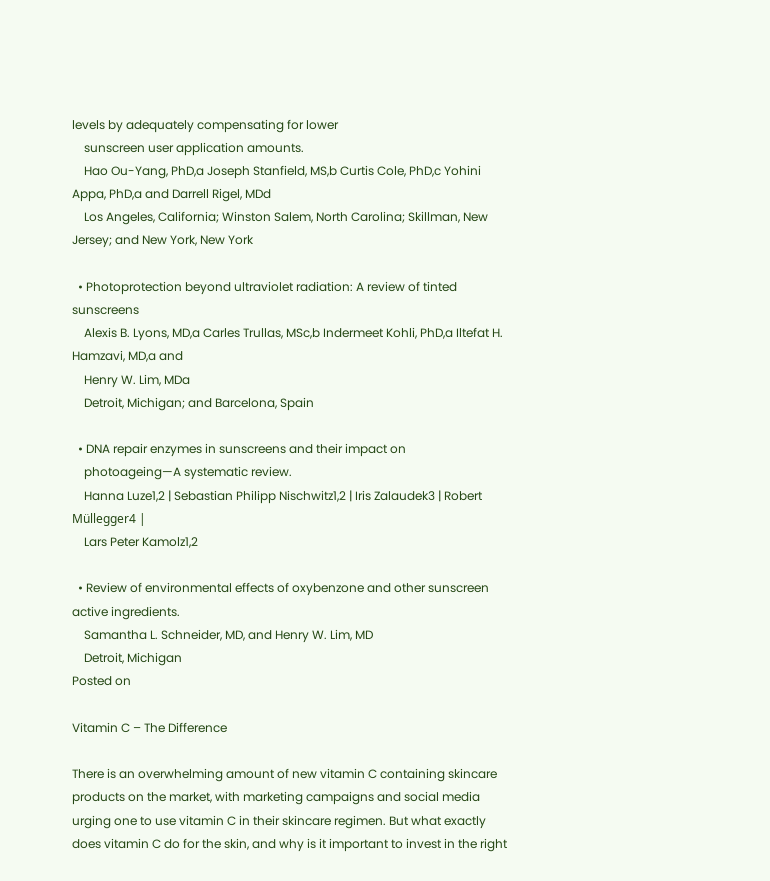levels by adequately compensating for lower
    sunscreen user application amounts.
    Hao Ou-Yang, PhD,a Joseph Stanfield, MS,b Curtis Cole, PhD,c Yohini Appa, PhD,a and Darrell Rigel, MDd
    Los Angeles, California; Winston Salem, North Carolina; Skillman, New Jersey; and New York, New York

  • Photoprotection beyond ultraviolet radiation: A review of tinted sunscreens
    Alexis B. Lyons, MD,a Carles Trullas, MSc,b Indermeet Kohli, PhD,a Iltefat H. Hamzavi, MD,a and
    Henry W. Lim, MDa
    Detroit, Michigan; and Barcelona, Spain

  • DNA repair enzymes in sunscreens and their impact on
    photoageing—A systematic review.
    Hanna Luze1,2 | Sebastian Philipp Nischwitz1,2 | Iris Zalaudek3 | Robert Müllegger4 |
    Lars Peter Kamolz1,2

  • Review of environmental effects of oxybenzone and other sunscreen active ingredients.
    Samantha L. Schneider, MD, and Henry W. Lim, MD
    Detroit, Michigan
Posted on

Vitamin C – The Difference

There is an overwhelming amount of new vitamin C containing skincare products on the market, with marketing campaigns and social media urging one to use vitamin C in their skincare regimen. But what exactly does vitamin C do for the skin, and why is it important to invest in the right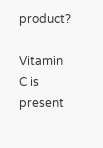product?

Vitamin C is present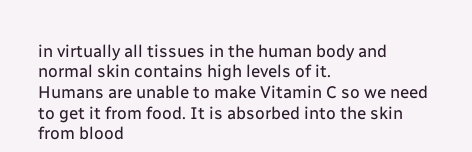in virtually all tissues in the human body and normal skin contains high levels of it.
Humans are unable to make Vitamin C so we need to get it from food. It is absorbed into the skin from blood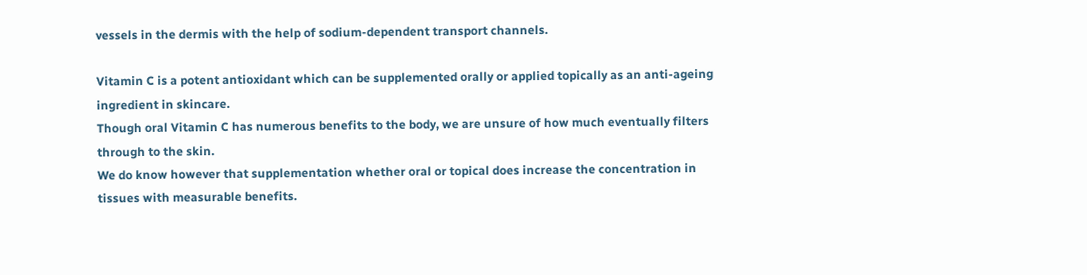vessels in the dermis with the help of sodium-dependent transport channels.

Vitamin C is a potent antioxidant which can be supplemented orally or applied topically as an anti-ageing ingredient in skincare.
Though oral Vitamin C has numerous benefits to the body, we are unsure of how much eventually filters through to the skin.
We do know however that supplementation whether oral or topical does increase the concentration in tissues with measurable benefits.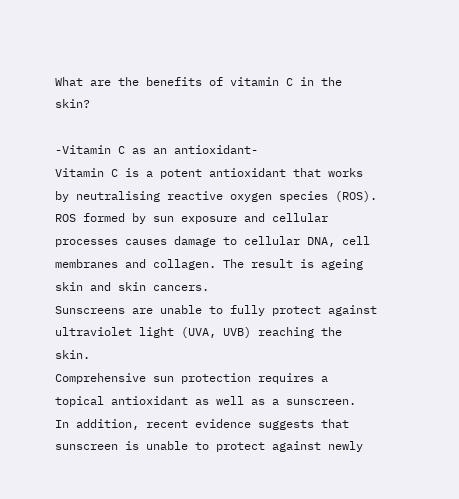What are the benefits of vitamin C in the skin?

-Vitamin C as an antioxidant-
Vitamin C is a potent antioxidant that works by neutralising reactive oxygen species (ROS).
ROS formed by sun exposure and cellular processes causes damage to cellular DNA, cell membranes and collagen. The result is ageing skin and skin cancers.
Sunscreens are unable to fully protect against ultraviolet light (UVA, UVB) reaching the skin.
Comprehensive sun protection requires a topical antioxidant as well as a sunscreen.
In addition, recent evidence suggests that sunscreen is unable to protect against newly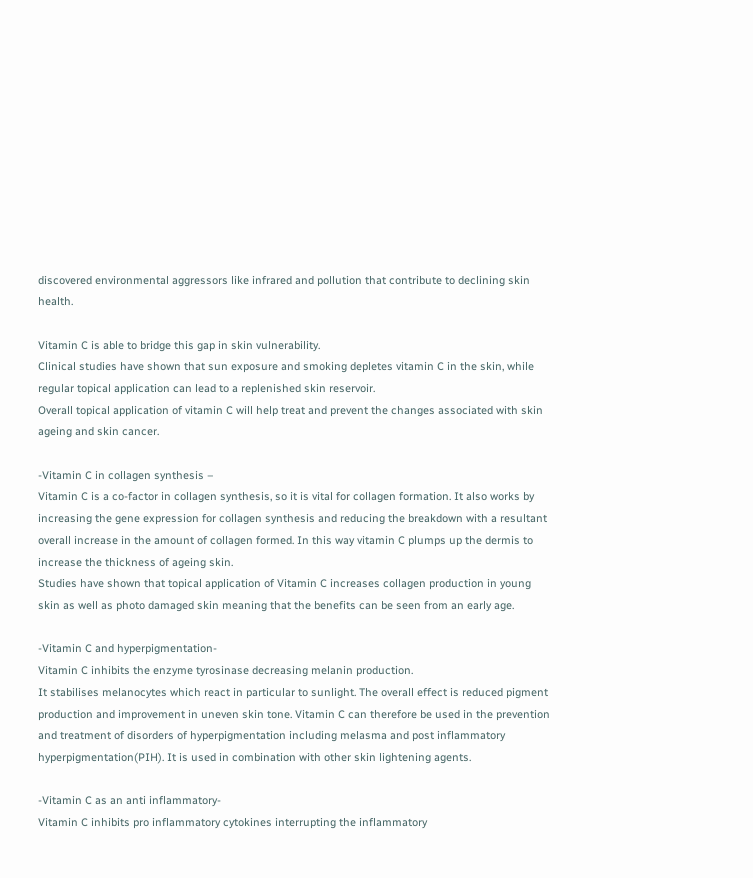discovered environmental aggressors like infrared and pollution that contribute to declining skin health.

Vitamin C is able to bridge this gap in skin vulnerability.
Clinical studies have shown that sun exposure and smoking depletes vitamin C in the skin, while regular topical application can lead to a replenished skin reservoir.
Overall topical application of vitamin C will help treat and prevent the changes associated with skin ageing and skin cancer.

-Vitamin C in collagen synthesis –
Vitamin C is a co-factor in collagen synthesis, so it is vital for collagen formation. It also works by increasing the gene expression for collagen synthesis and reducing the breakdown with a resultant overall increase in the amount of collagen formed. In this way vitamin C plumps up the dermis to increase the thickness of ageing skin.
Studies have shown that topical application of Vitamin C increases collagen production in young skin as well as photo damaged skin meaning that the benefits can be seen from an early age.

-Vitamin C and hyperpigmentation-
Vitamin C inhibits the enzyme tyrosinase decreasing melanin production.
It stabilises melanocytes which react in particular to sunlight. The overall effect is reduced pigment production and improvement in uneven skin tone. Vitamin C can therefore be used in the prevention and treatment of disorders of hyperpigmentation including melasma and post inflammatory hyperpigmentation(PIH). It is used in combination with other skin lightening agents.

-Vitamin C as an anti inflammatory-
Vitamin C inhibits pro inflammatory cytokines interrupting the inflammatory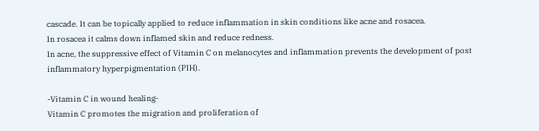cascade. It can be topically applied to reduce inflammation in skin conditions like acne and rosacea.
In rosacea it calms down inflamed skin and reduce redness.
In acne, the suppressive effect of Vitamin C on melanocytes and inflammation prevents the development of post inflammatory hyperpigmentation (PIH).

-Vitamin C in wound healing-
Vitamin C promotes the migration and proliferation of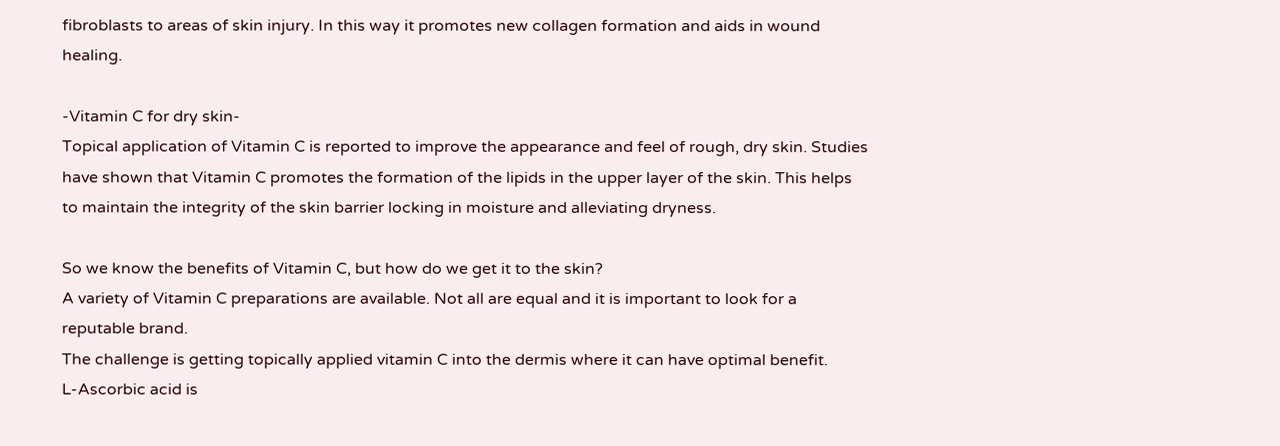fibroblasts to areas of skin injury. In this way it promotes new collagen formation and aids in wound healing.

-Vitamin C for dry skin-
Topical application of Vitamin C is reported to improve the appearance and feel of rough, dry skin. Studies have shown that Vitamin C promotes the formation of the lipids in the upper layer of the skin. This helps to maintain the integrity of the skin barrier locking in moisture and alleviating dryness.

So we know the benefits of Vitamin C, but how do we get it to the skin?
A variety of Vitamin C preparations are available. Not all are equal and it is important to look for a reputable brand.
The challenge is getting topically applied vitamin C into the dermis where it can have optimal benefit.
L-Ascorbic acid is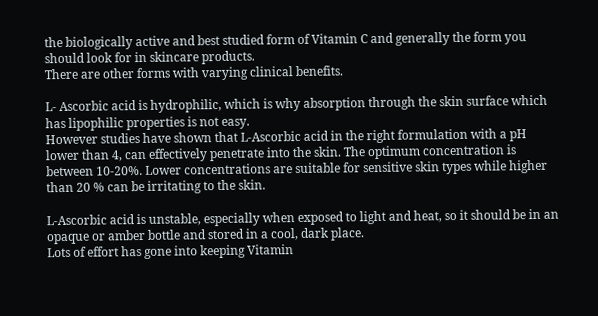the biologically active and best studied form of Vitamin C and generally the form you should look for in skincare products.
There are other forms with varying clinical benefits.

L- Ascorbic acid is hydrophilic, which is why absorption through the skin surface which has lipophilic properties is not easy.
However studies have shown that L-Ascorbic acid in the right formulation with a pH lower than 4, can effectively penetrate into the skin. The optimum concentration is between 10-20%. Lower concentrations are suitable for sensitive skin types while higher than 20 % can be irritating to the skin.

L-Ascorbic acid is unstable, especially when exposed to light and heat, so it should be in an opaque or amber bottle and stored in a cool, dark place.
Lots of effort has gone into keeping Vitamin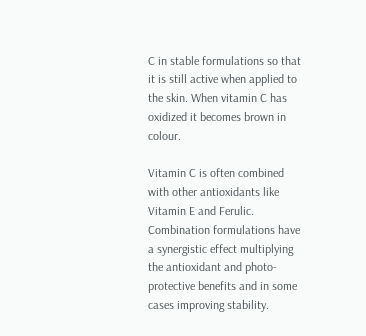C in stable formulations so that it is still active when applied to the skin. When vitamin C has oxidized it becomes brown in colour.

Vitamin C is often combined with other antioxidants like Vitamin E and Ferulic. Combination formulations have a synergistic effect multiplying the antioxidant and photo-protective benefits and in some cases improving stability.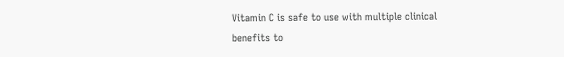Vitamin C is safe to use with multiple clinical benefits to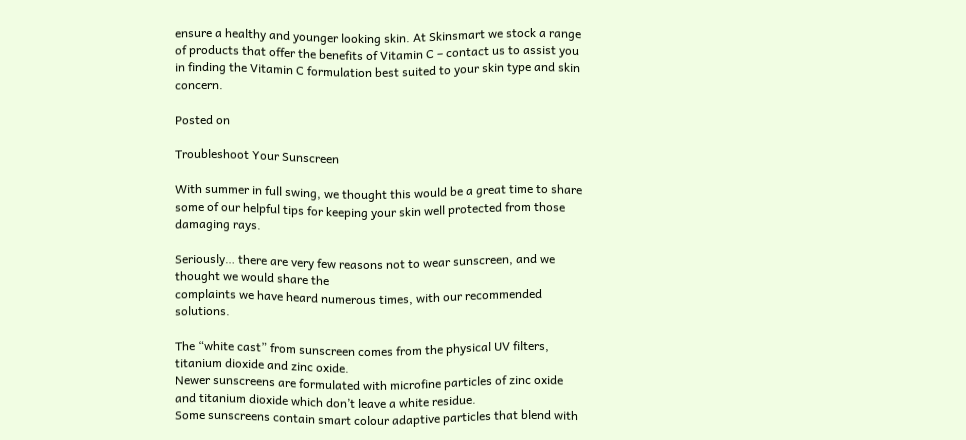ensure a healthy and younger looking skin. At Skinsmart we stock a range of products that offer the benefits of Vitamin C – contact us to assist you in finding the Vitamin C formulation best suited to your skin type and skin concern.

Posted on

Troubleshoot Your Sunscreen

With summer in full swing, we thought this would be a great time to share some of our helpful tips for keeping your skin well protected from those damaging rays.

Seriously… there are very few reasons not to wear sunscreen, and we thought we would share the
complaints we have heard numerous times, with our recommended solutions.

The “white cast” from sunscreen comes from the physical UV filters, titanium dioxide and zinc oxide.
Newer sunscreens are formulated with microfine particles of zinc oxide and titanium dioxide which don’t leave a white residue.
Some sunscreens contain smart colour adaptive particles that blend with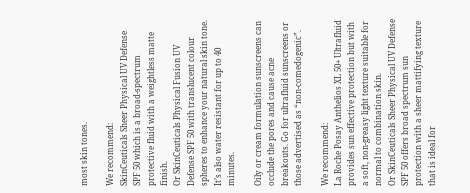most skin tones.

We recommend:
SkinCeuticals Sheer Physical UV Defense SPF 50 which is a broad-spectrum protective fluid with a weightless matte finish.
Or SkinCeuticals Physical Fusion UV Defense SPF 50 with translucent colour spheres to enhance your natural skin tone. It’s also water resistant for up to 40 minutes.

Oily or cream formulation sunscreens can occlude the pores and cause acne breakouts. Go for ultrafluid sunscreens or those advertised as “non-comedogenic”.

We recommend:
La Roche Posay Anthelios XL 50+ Ultrafluid provides sun effective protection but with a soft, non-greasy light texture suitable for normal to combination skin.
Or SkinCeuticals Sheer Physical UV Defense SPF 50 offers broad spectrum sun protection with a sheer mattifying texture that is ideal for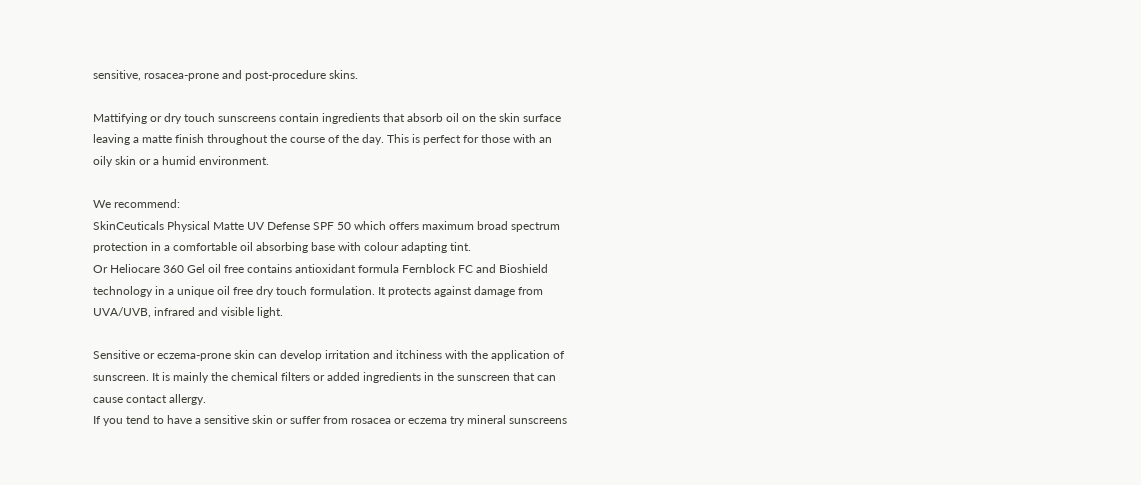sensitive, rosacea-prone and post-procedure skins.

Mattifying or dry touch sunscreens contain ingredients that absorb oil on the skin surface leaving a matte finish throughout the course of the day. This is perfect for those with an oily skin or a humid environment.

We recommend:
SkinCeuticals Physical Matte UV Defense SPF 50 which offers maximum broad spectrum protection in a comfortable oil absorbing base with colour adapting tint.
Or Heliocare 360 Gel oil free contains antioxidant formula Fernblock FC and Bioshield technology in a unique oil free dry touch formulation. It protects against damage from UVA/UVB, infrared and visible light.

Sensitive or eczema-prone skin can develop irritation and itchiness with the application of sunscreen. It is mainly the chemical filters or added ingredients in the sunscreen that can cause contact allergy.
If you tend to have a sensitive skin or suffer from rosacea or eczema try mineral sunscreens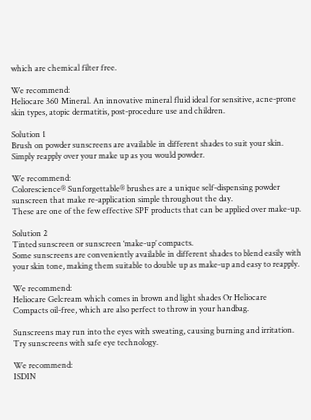which are chemical filter free.

We recommend:
Heliocare 360 Mineral. An innovative mineral fluid ideal for sensitive, acne-prone skin types, atopic dermatitis, post-procedure use and children.

Solution 1
Brush on powder sunscreens are available in different shades to suit your skin.
Simply reapply over your make up as you would powder.

We recommend:
Colorescience® Sunforgettable® brushes are a unique self-dispensing powder sunscreen that make re-application simple throughout the day.
These are one of the few effective SPF products that can be applied over make-up.

Solution 2
Tinted sunscreen or sunscreen ‘make-up’ compacts.
Some sunscreens are conveniently available in different shades to blend easily with your skin tone, making them suitable to double up as make-up and easy to reapply.

We recommend:
Heliocare Gelcream which comes in brown and light shades Or Heliocare Compacts oil-free, which are also perfect to throw in your handbag.

Sunscreens may run into the eyes with sweating, causing burning and irritation.
Try sunscreens with safe eye technology.

We recommend:
ISDIN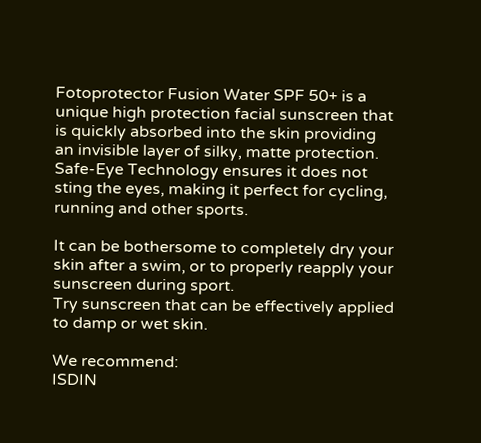Fotoprotector Fusion Water SPF 50+ is a unique high protection facial sunscreen that is quickly absorbed into the skin providing an invisible layer of silky, matte protection. Safe-Eye Technology ensures it does not sting the eyes, making it perfect for cycling, running and other sports.

It can be bothersome to completely dry your skin after a swim, or to properly reapply your sunscreen during sport.
Try sunscreen that can be effectively applied to damp or wet skin.

We recommend:
ISDIN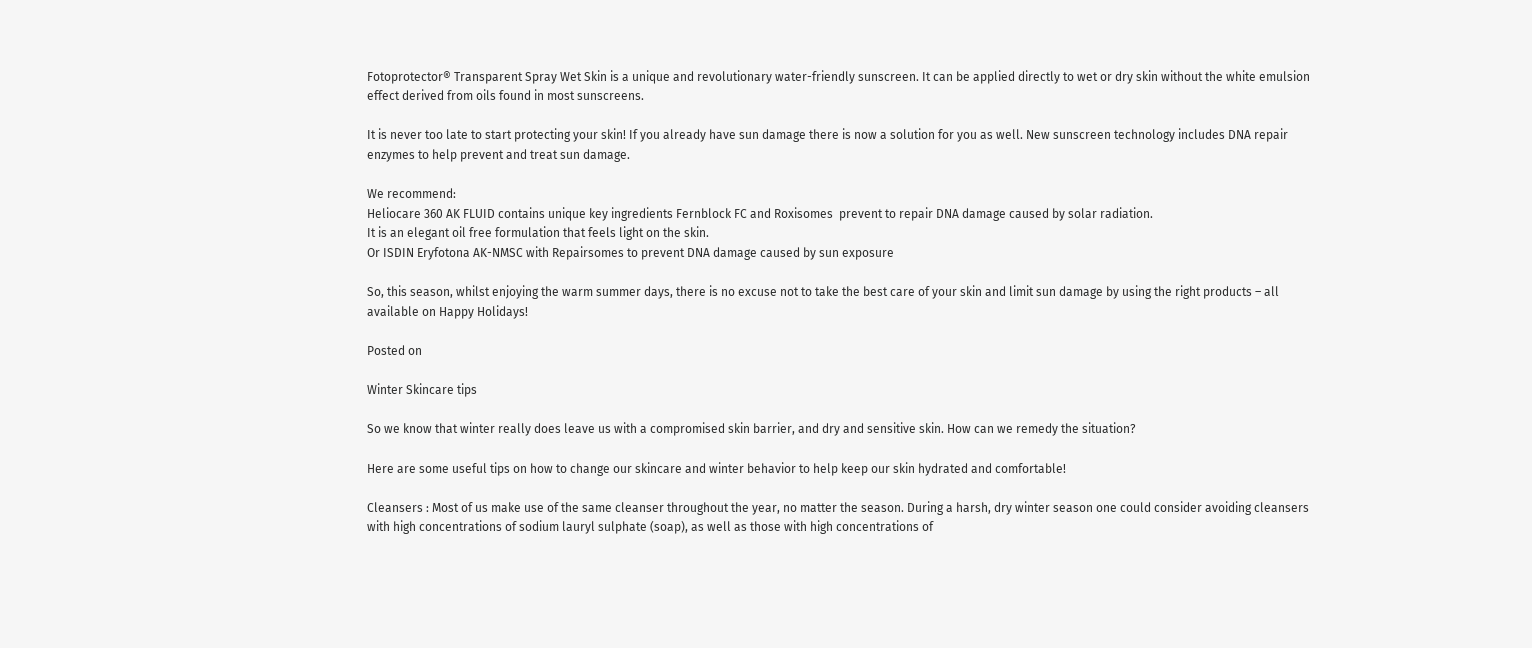Fotoprotector® Transparent Spray Wet Skin is a unique and revolutionary water-friendly sunscreen. It can be applied directly to wet or dry skin without the white emulsion effect derived from oils found in most sunscreens.

It is never too late to start protecting your skin! If you already have sun damage there is now a solution for you as well. New sunscreen technology includes DNA repair enzymes to help prevent and treat sun damage.

We recommend:
Heliocare 360 AK FLUID contains unique key ingredients Fernblock FC and Roxisomes  prevent to repair DNA damage caused by solar radiation.
It is an elegant oil free formulation that feels light on the skin.
Or ISDIN Eryfotona AK-NMSC with Repairsomes to prevent DNA damage caused by sun exposure

So, this season, whilst enjoying the warm summer days, there is no excuse not to take the best care of your skin and limit sun damage by using the right products – all available on Happy Holidays!

Posted on

Winter Skincare tips

So we know that winter really does leave us with a compromised skin barrier, and dry and sensitive skin. How can we remedy the situation?

Here are some useful tips on how to change our skincare and winter behavior to help keep our skin hydrated and comfortable!

Cleansers : Most of us make use of the same cleanser throughout the year, no matter the season. During a harsh, dry winter season one could consider avoiding cleansers with high concentrations of sodium lauryl sulphate (soap), as well as those with high concentrations of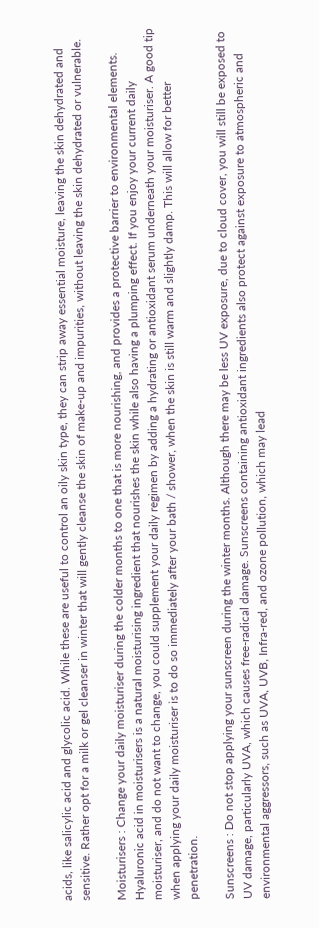acids, like salicylic acid and glycolic acid. While these are useful to control an oily skin type, they can strip away essential moisture, leaving the skin dehydrated and sensitive. Rather opt for a milk or gel cleanser in winter that will gently cleanse the skin of make-up and impurities, without leaving the skin dehydrated or vulnerable.

Moisturisers : Change your daily moisturiser during the colder months to one that is more nourishing, and provides a protective barrier to environmental elements. Hyaluronic acid in moisturisers is a natural moisturising ingredient that nourishes the skin while also having a plumping effect. If you enjoy your current daily moisturiser, and do not want to change, you could supplement your daily regimen by adding a hydrating or antioxidant serum underneath your moisturiser. A good tip when applying your daily moisturiser is to do so immediately after your bath / shower, when the skin is still warm and slightly damp. This will allow for better penetration.

Sunscreens : Do not stop applying your sunscreen during the winter months. Although there may be less UV exposure, due to cloud cover, you will still be exposed to UV damage, particularly UVA, which causes free-radical damage. Sunscreens containing antioxidant ingredients also protect against exposure to atmospheric and environmental aggressors, such as UVA, UVB, Infra-red, and ozone pollution, which may lead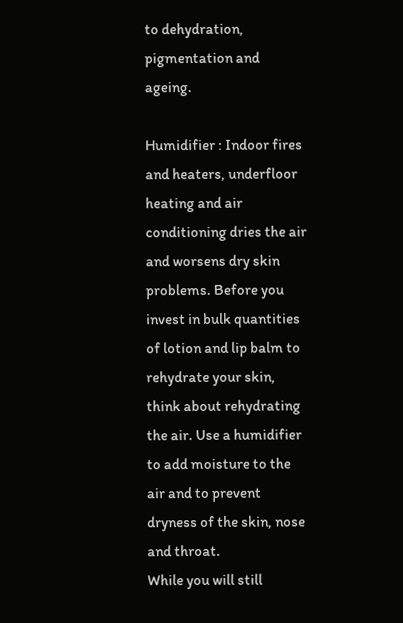to dehydration, pigmentation and ageing.

Humidifier : Indoor fires and heaters, underfloor heating and air conditioning dries the air and worsens dry skin problems. Before you invest in bulk quantities of lotion and lip balm to rehydrate your skin, think about rehydrating the air. Use a humidifier to add moisture to the air and to prevent dryness of the skin, nose and throat.
While you will still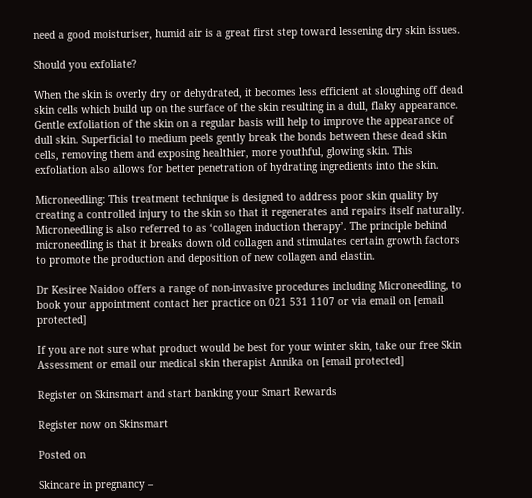need a good moisturiser, humid air is a great first step toward lessening dry skin issues.

Should you exfoliate?

When the skin is overly dry or dehydrated, it becomes less efficient at sloughing off dead skin cells which build up on the surface of the skin resulting in a dull, flaky appearance. Gentle exfoliation of the skin on a regular basis will help to improve the appearance of dull skin. Superficial to medium peels gently break the bonds between these dead skin cells, removing them and exposing healthier, more youthful, glowing skin. This exfoliation also allows for better penetration of hydrating ingredients into the skin.

Microneedling: This treatment technique is designed to address poor skin quality by creating a controlled injury to the skin so that it regenerates and repairs itself naturally. Microneedling is also referred to as ‘collagen induction therapy’. The principle behind microneedling is that it breaks down old collagen and stimulates certain growth factors to promote the production and deposition of new collagen and elastin.

Dr Kesiree Naidoo offers a range of non-invasive procedures including Microneedling, to book your appointment contact her practice on 021 531 1107 or via email on [email protected]

If you are not sure what product would be best for your winter skin, take our free Skin Assessment or email our medical skin therapist Annika on [email protected]

Register on Skinsmart and start banking your Smart Rewards

Register now on Skinsmart

Posted on

Skincare in pregnancy –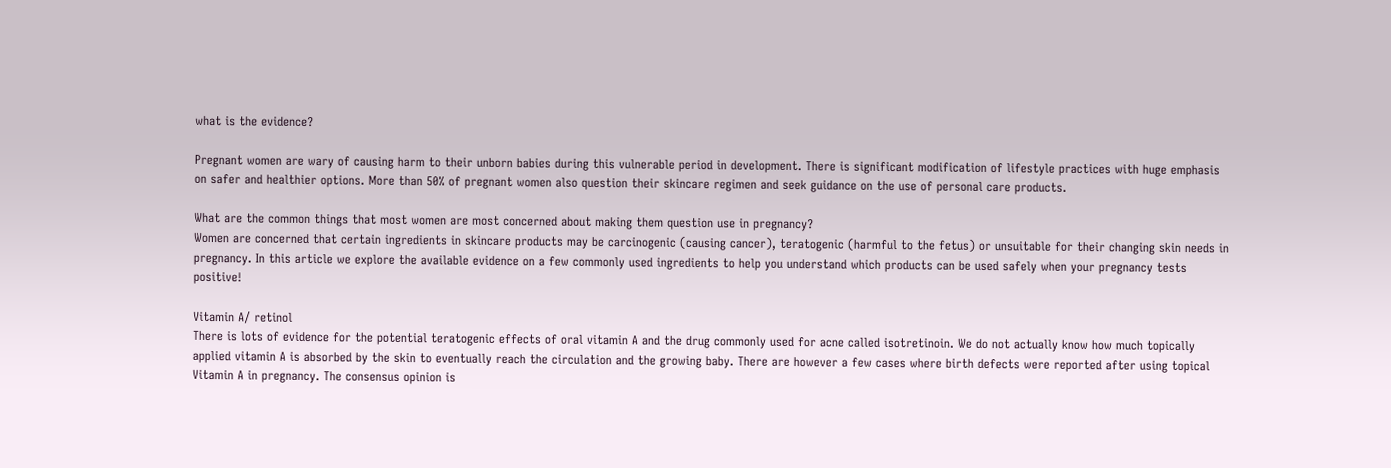what is the evidence?

Pregnant women are wary of causing harm to their unborn babies during this vulnerable period in development. There is significant modification of lifestyle practices with huge emphasis on safer and healthier options. More than 50% of pregnant women also question their skincare regimen and seek guidance on the use of personal care products.

What are the common things that most women are most concerned about making them question use in pregnancy?
Women are concerned that certain ingredients in skincare products may be carcinogenic (causing cancer), teratogenic (harmful to the fetus) or unsuitable for their changing skin needs in pregnancy. In this article we explore the available evidence on a few commonly used ingredients to help you understand which products can be used safely when your pregnancy tests positive!

Vitamin A/ retinol
There is lots of evidence for the potential teratogenic effects of oral vitamin A and the drug commonly used for acne called isotretinoin. We do not actually know how much topically applied vitamin A is absorbed by the skin to eventually reach the circulation and the growing baby. There are however a few cases where birth defects were reported after using topical Vitamin A in pregnancy. The consensus opinion is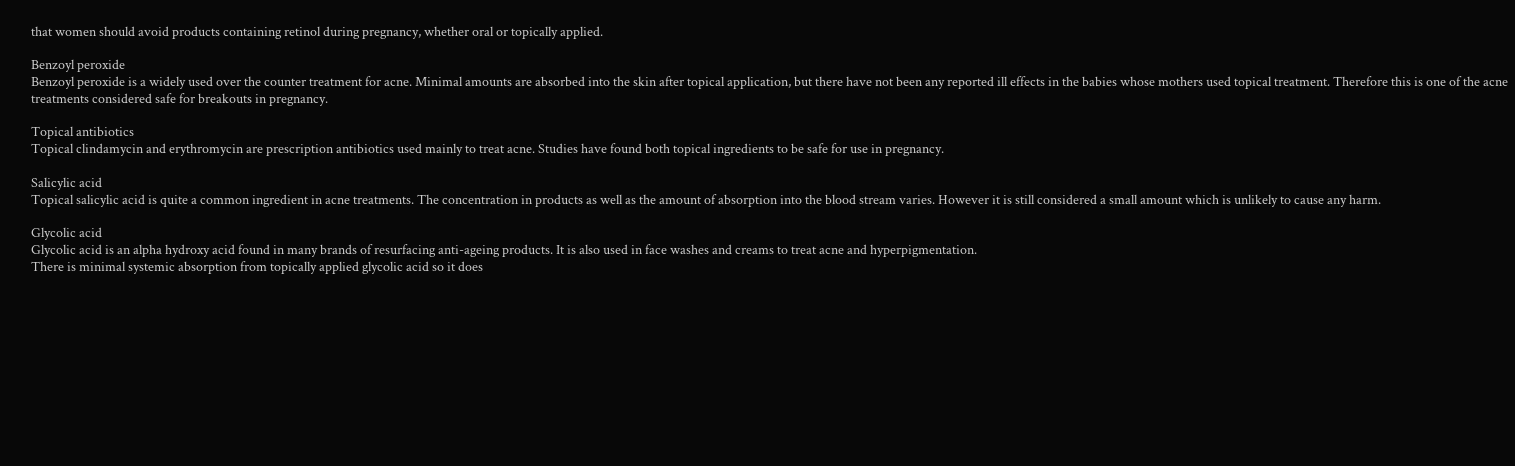that women should avoid products containing retinol during pregnancy, whether oral or topically applied.

Benzoyl peroxide
Benzoyl peroxide is a widely used over the counter treatment for acne. Minimal amounts are absorbed into the skin after topical application, but there have not been any reported ill effects in the babies whose mothers used topical treatment. Therefore this is one of the acne treatments considered safe for breakouts in pregnancy.

Topical antibiotics
Topical clindamycin and erythromycin are prescription antibiotics used mainly to treat acne. Studies have found both topical ingredients to be safe for use in pregnancy.

Salicylic acid
Topical salicylic acid is quite a common ingredient in acne treatments. The concentration in products as well as the amount of absorption into the blood stream varies. However it is still considered a small amount which is unlikely to cause any harm.

Glycolic acid
Glycolic acid is an alpha hydroxy acid found in many brands of resurfacing anti-ageing products. It is also used in face washes and creams to treat acne and hyperpigmentation.
There is minimal systemic absorption from topically applied glycolic acid so it does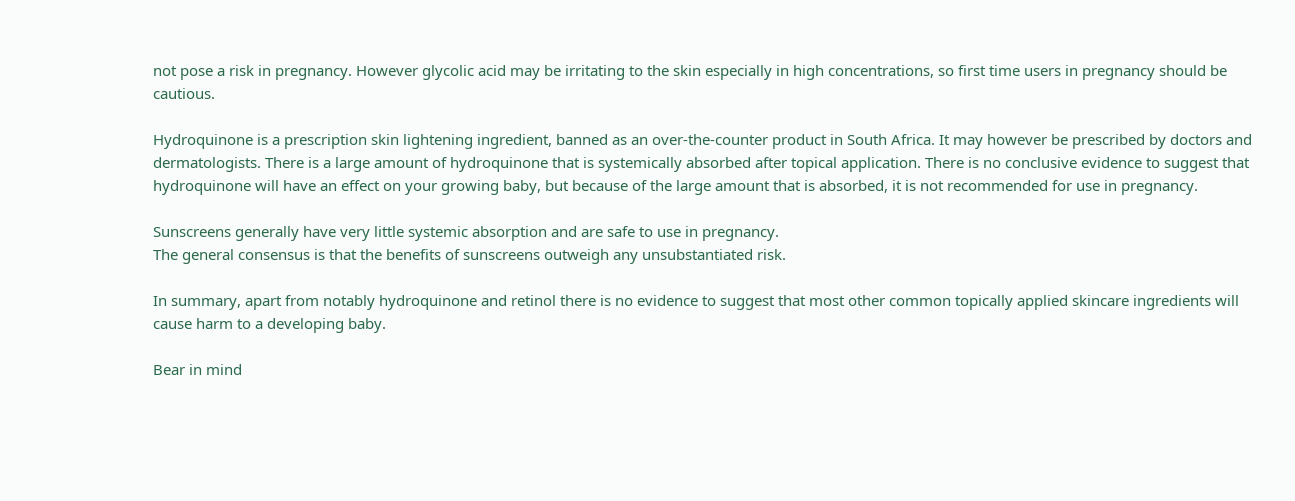not pose a risk in pregnancy. However glycolic acid may be irritating to the skin especially in high concentrations, so first time users in pregnancy should be cautious.

Hydroquinone is a prescription skin lightening ingredient, banned as an over-the-counter product in South Africa. It may however be prescribed by doctors and dermatologists. There is a large amount of hydroquinone that is systemically absorbed after topical application. There is no conclusive evidence to suggest that hydroquinone will have an effect on your growing baby, but because of the large amount that is absorbed, it is not recommended for use in pregnancy.

Sunscreens generally have very little systemic absorption and are safe to use in pregnancy.
The general consensus is that the benefits of sunscreens outweigh any unsubstantiated risk.

In summary, apart from notably hydroquinone and retinol there is no evidence to suggest that most other common topically applied skincare ingredients will cause harm to a developing baby.

Bear in mind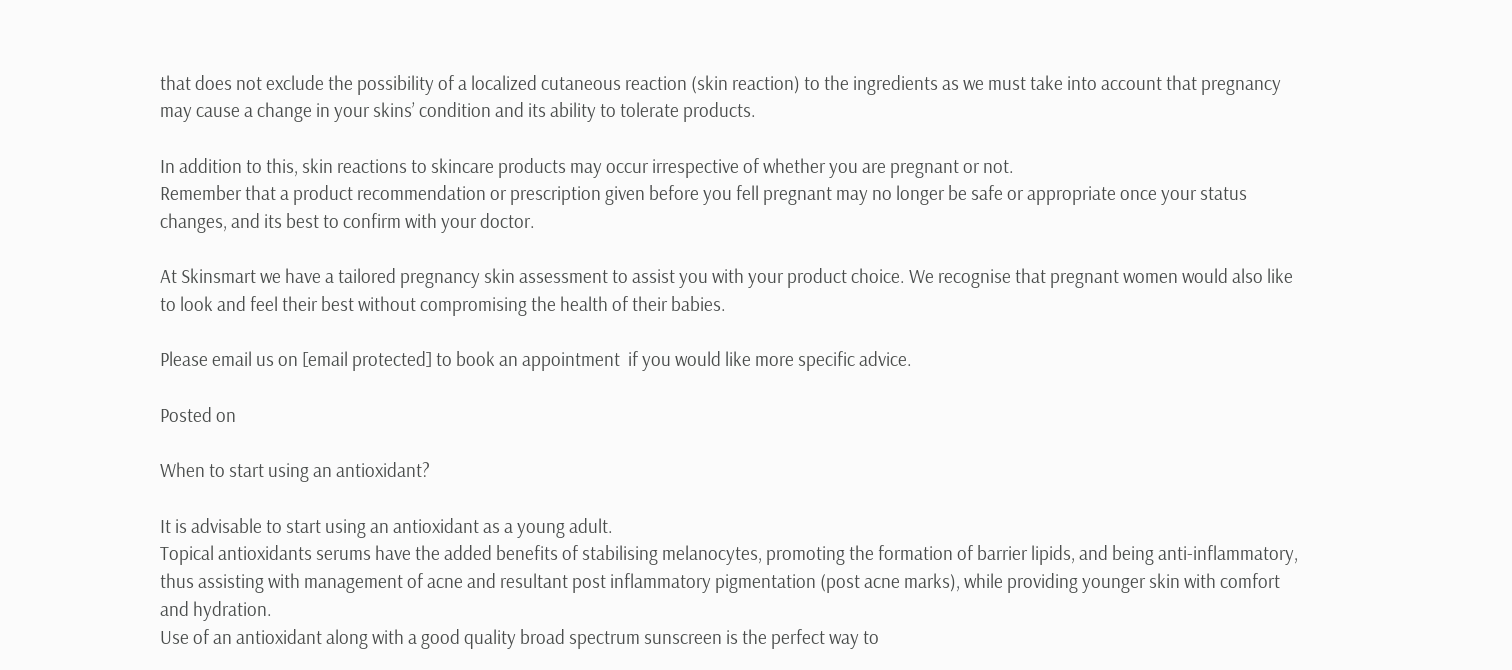that does not exclude the possibility of a localized cutaneous reaction (skin reaction) to the ingredients as we must take into account that pregnancy may cause a change in your skins’ condition and its ability to tolerate products.

In addition to this, skin reactions to skincare products may occur irrespective of whether you are pregnant or not.
Remember that a product recommendation or prescription given before you fell pregnant may no longer be safe or appropriate once your status changes, and its best to confirm with your doctor.

At Skinsmart we have a tailored pregnancy skin assessment to assist you with your product choice. We recognise that pregnant women would also like to look and feel their best without compromising the health of their babies.

Please email us on [email protected] to book an appointment  if you would like more specific advice.

Posted on

When to start using an antioxidant?

It is advisable to start using an antioxidant as a young adult.
Topical antioxidants serums have the added benefits of stabilising melanocytes, promoting the formation of barrier lipids, and being anti-inflammatory, thus assisting with management of acne and resultant post inflammatory pigmentation (post acne marks), while providing younger skin with comfort and hydration.
Use of an antioxidant along with a good quality broad spectrum sunscreen is the perfect way to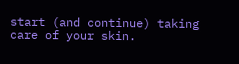start (and continue) taking care of your skin.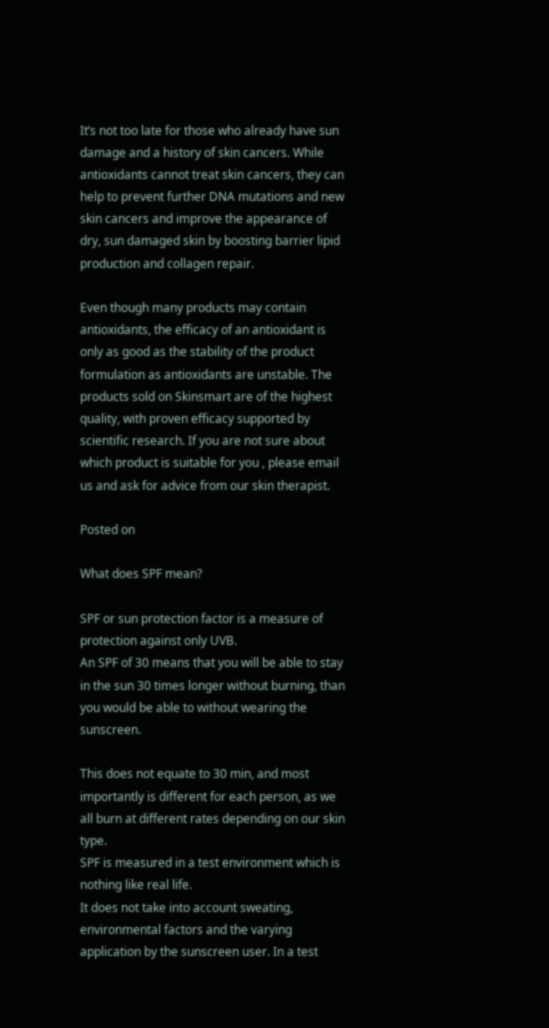It’s not too late for those who already have sun damage and a history of skin cancers. While antioxidants cannot treat skin cancers, they can help to prevent further DNA mutations and new skin cancers and improve the appearance of dry, sun damaged skin by boosting barrier lipid production and collagen repair.

Even though many products may contain antioxidants, the efficacy of an antioxidant is only as good as the stability of the product formulation as antioxidants are unstable. The products sold on Skinsmart are of the highest quality, with proven efficacy supported by scientific research. If you are not sure about which product is suitable for you , please email us and ask for advice from our skin therapist.

Posted on

What does SPF mean?

SPF or sun protection factor is a measure of protection against only UVB.
An SPF of 30 means that you will be able to stay in the sun 30 times longer without burning, than you would be able to without wearing the sunscreen.

This does not equate to 30 min, and most importantly is different for each person, as we all burn at different rates depending on our skin type.
SPF is measured in a test environment which is nothing like real life.
It does not take into account sweating, environmental factors and the varying application by the sunscreen user. In a test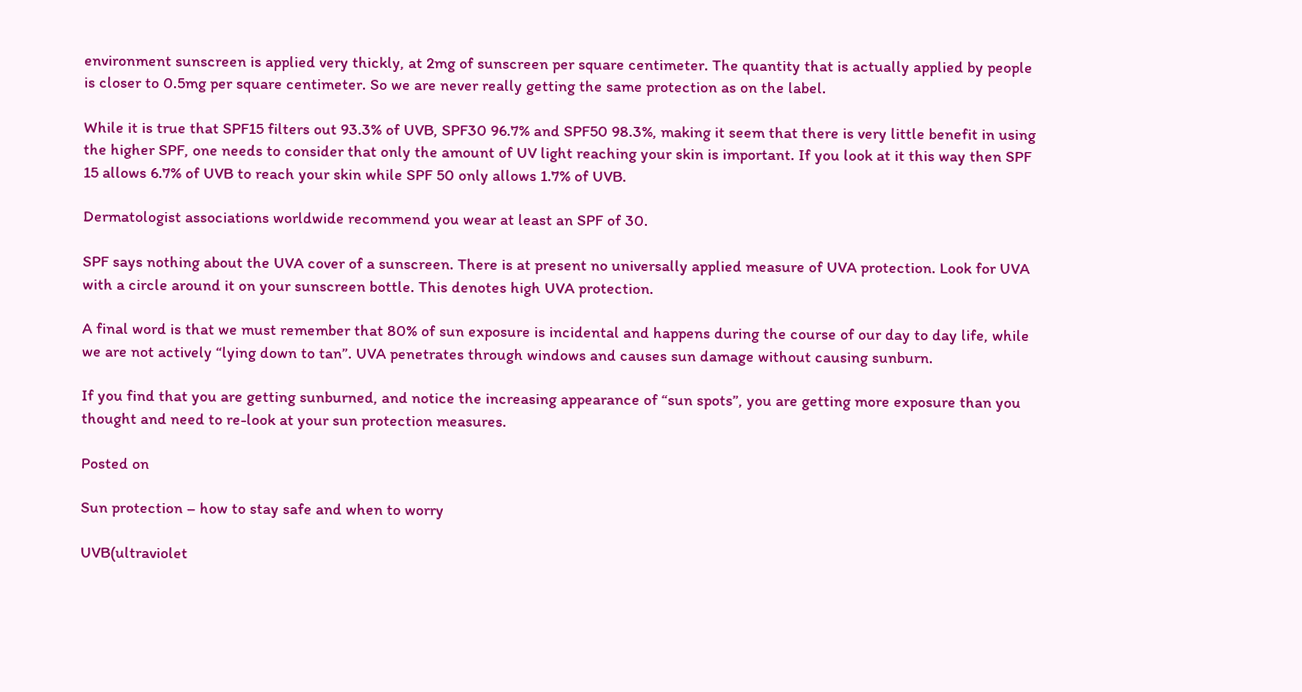environment sunscreen is applied very thickly, at 2mg of sunscreen per square centimeter. The quantity that is actually applied by people is closer to 0.5mg per square centimeter. So we are never really getting the same protection as on the label.

While it is true that SPF15 filters out 93.3% of UVB, SPF30 96.7% and SPF50 98.3%, making it seem that there is very little benefit in using the higher SPF, one needs to consider that only the amount of UV light reaching your skin is important. If you look at it this way then SPF 15 allows 6.7% of UVB to reach your skin while SPF 50 only allows 1.7% of UVB.

Dermatologist associations worldwide recommend you wear at least an SPF of 30.

SPF says nothing about the UVA cover of a sunscreen. There is at present no universally applied measure of UVA protection. Look for UVA with a circle around it on your sunscreen bottle. This denotes high UVA protection.

A final word is that we must remember that 80% of sun exposure is incidental and happens during the course of our day to day life, while we are not actively “lying down to tan”. UVA penetrates through windows and causes sun damage without causing sunburn.

If you find that you are getting sunburned, and notice the increasing appearance of “sun spots”, you are getting more exposure than you thought and need to re-look at your sun protection measures.

Posted on

Sun protection – how to stay safe and when to worry

UVB(ultraviolet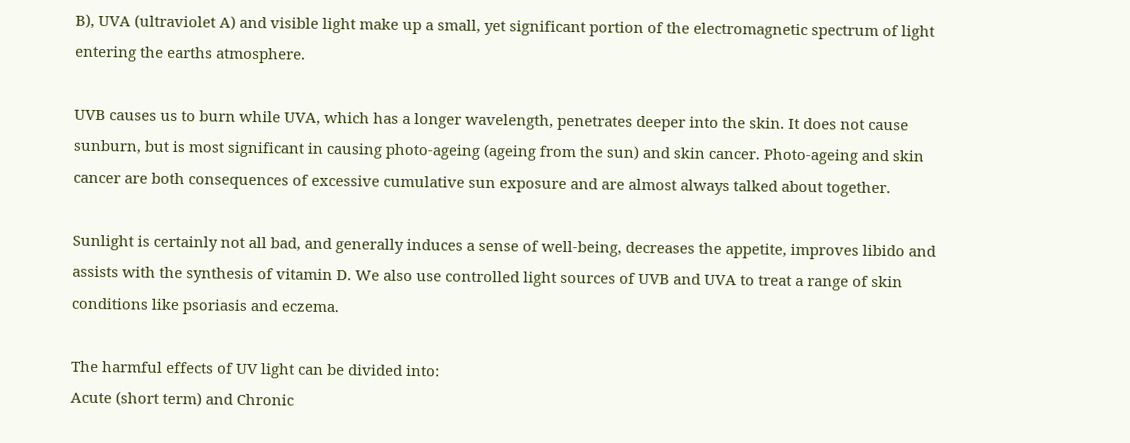B), UVA (ultraviolet A) and visible light make up a small, yet significant portion of the electromagnetic spectrum of light entering the earths atmosphere.

UVB causes us to burn while UVA, which has a longer wavelength, penetrates deeper into the skin. It does not cause sunburn, but is most significant in causing photo-ageing (ageing from the sun) and skin cancer. Photo-ageing and skin cancer are both consequences of excessive cumulative sun exposure and are almost always talked about together.

Sunlight is certainly not all bad, and generally induces a sense of well-being, decreases the appetite, improves libido and assists with the synthesis of vitamin D. We also use controlled light sources of UVB and UVA to treat a range of skin conditions like psoriasis and eczema.

The harmful effects of UV light can be divided into:
Acute (short term) and Chronic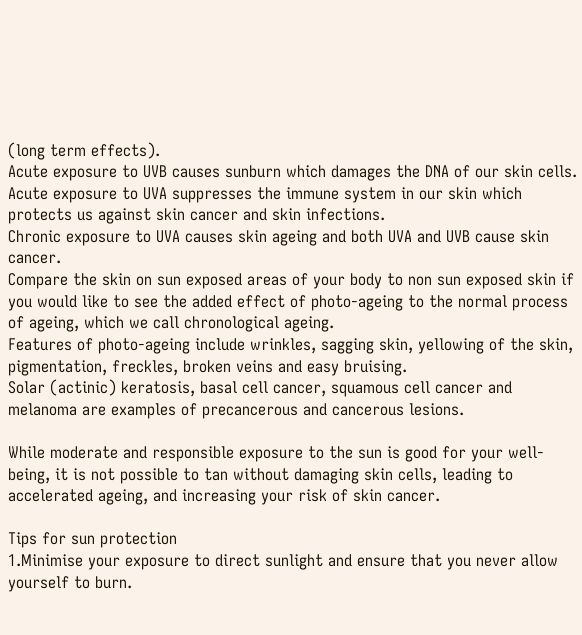(long term effects).
Acute exposure to UVB causes sunburn which damages the DNA of our skin cells. Acute exposure to UVA suppresses the immune system in our skin which protects us against skin cancer and skin infections.
Chronic exposure to UVA causes skin ageing and both UVA and UVB cause skin cancer.
Compare the skin on sun exposed areas of your body to non sun exposed skin if you would like to see the added effect of photo-ageing to the normal process of ageing, which we call chronological ageing.
Features of photo-ageing include wrinkles, sagging skin, yellowing of the skin, pigmentation, freckles, broken veins and easy bruising.
Solar (actinic) keratosis, basal cell cancer, squamous cell cancer and melanoma are examples of precancerous and cancerous lesions.

While moderate and responsible exposure to the sun is good for your well-being, it is not possible to tan without damaging skin cells, leading to accelerated ageing, and increasing your risk of skin cancer.

Tips for sun protection
1.Minimise your exposure to direct sunlight and ensure that you never allow yourself to burn.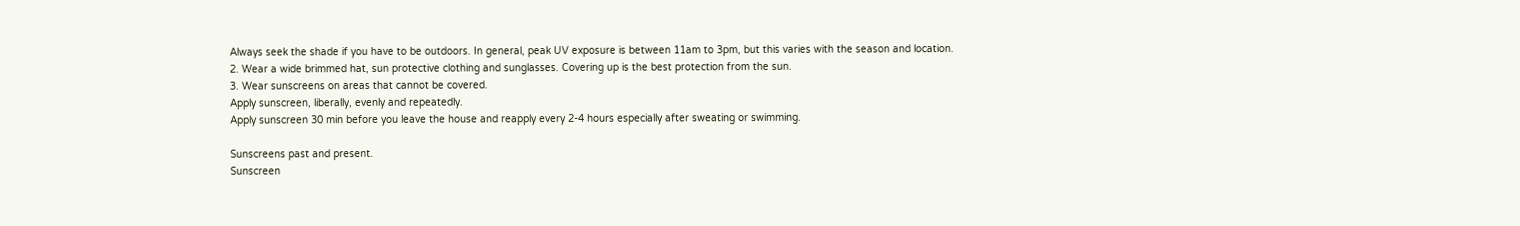Always seek the shade if you have to be outdoors. In general, peak UV exposure is between 11am to 3pm, but this varies with the season and location.
2. Wear a wide brimmed hat, sun protective clothing and sunglasses. Covering up is the best protection from the sun.
3. Wear sunscreens on areas that cannot be covered.
Apply sunscreen, liberally, evenly and repeatedly.
Apply sunscreen 30 min before you leave the house and reapply every 2-4 hours especially after sweating or swimming.

Sunscreens past and present.
Sunscreen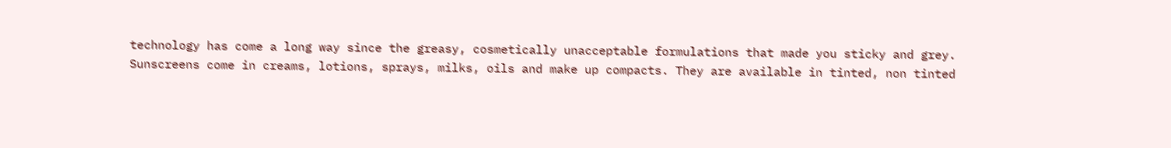technology has come a long way since the greasy, cosmetically unacceptable formulations that made you sticky and grey.
Sunscreens come in creams, lotions, sprays, milks, oils and make up compacts. They are available in tinted, non tinted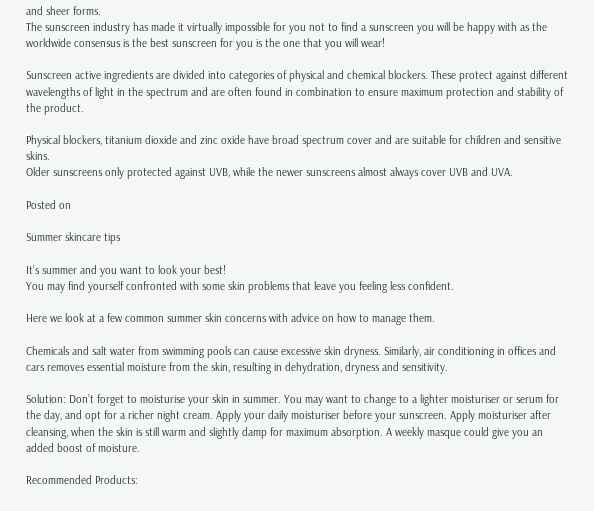and sheer forms.
The sunscreen industry has made it virtually impossible for you not to find a sunscreen you will be happy with as the worldwide consensus is the best sunscreen for you is the one that you will wear!

Sunscreen active ingredients are divided into categories of physical and chemical blockers. These protect against different wavelengths of light in the spectrum and are often found in combination to ensure maximum protection and stability of the product.

Physical blockers, titanium dioxide and zinc oxide have broad spectrum cover and are suitable for children and sensitive skins.
Older sunscreens only protected against UVB, while the newer sunscreens almost always cover UVB and UVA.

Posted on

Summer skincare tips

It’s summer and you want to look your best!
You may find yourself confronted with some skin problems that leave you feeling less confident.

Here we look at a few common summer skin concerns with advice on how to manage them.

Chemicals and salt water from swimming pools can cause excessive skin dryness. Similarly, air conditioning in offices and cars removes essential moisture from the skin, resulting in dehydration, dryness and sensitivity.

Solution: Don’t forget to moisturise your skin in summer. You may want to change to a lighter moisturiser or serum for the day, and opt for a richer night cream. Apply your daily moisturiser before your sunscreen. Apply moisturiser after cleansing, when the skin is still warm and slightly damp for maximum absorption. A weekly masque could give you an added boost of moisture.

Recommended Products: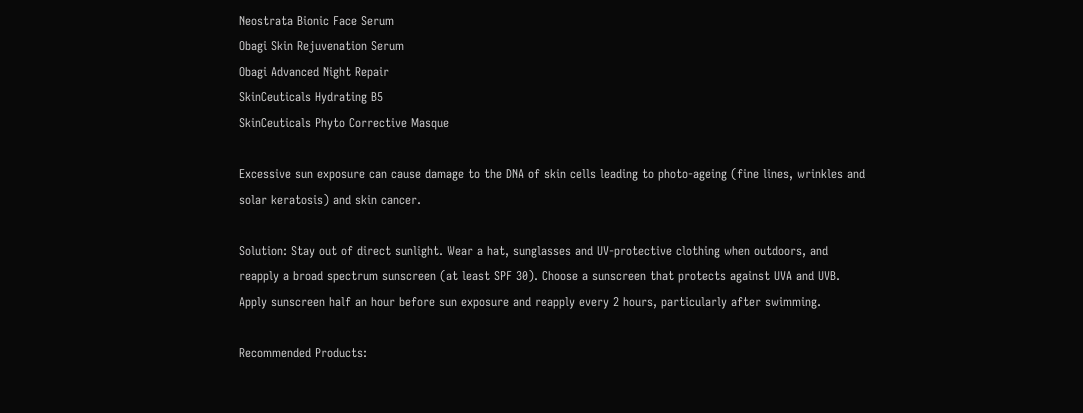Neostrata Bionic Face Serum
Obagi Skin Rejuvenation Serum
Obagi Advanced Night Repair
SkinCeuticals Hydrating B5
SkinCeuticals Phyto Corrective Masque

Excessive sun exposure can cause damage to the DNA of skin cells leading to photo-ageing (fine lines, wrinkles and solar keratosis) and skin cancer.

Solution: Stay out of direct sunlight. Wear a hat, sunglasses and UV-protective clothing when outdoors, and reapply a broad spectrum sunscreen (at least SPF 30). Choose a sunscreen that protects against UVA and UVB. Apply sunscreen half an hour before sun exposure and reapply every 2 hours, particularly after swimming.

Recommended Products: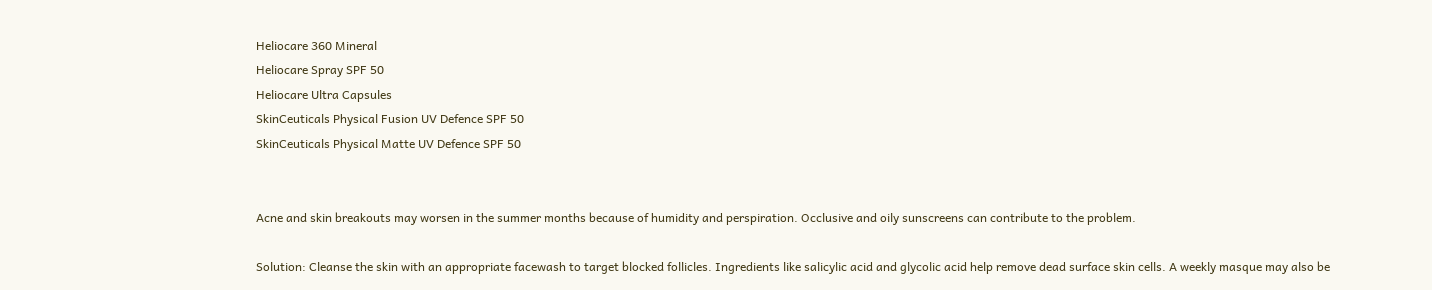Heliocare 360 Mineral
Heliocare Spray SPF 50
Heliocare Ultra Capsules
SkinCeuticals Physical Fusion UV Defence SPF 50
SkinCeuticals Physical Matte UV Defence SPF 50


Acne and skin breakouts may worsen in the summer months because of humidity and perspiration. Occlusive and oily sunscreens can contribute to the problem.

Solution: Cleanse the skin with an appropriate facewash to target blocked follicles. Ingredients like salicylic acid and glycolic acid help remove dead surface skin cells. A weekly masque may also be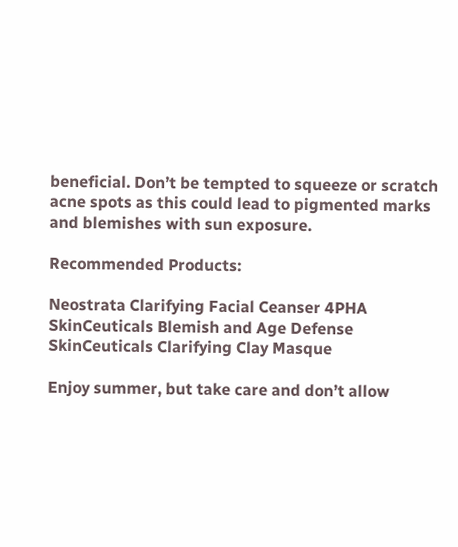beneficial. Don’t be tempted to squeeze or scratch acne spots as this could lead to pigmented marks and blemishes with sun exposure.

Recommended Products:

Neostrata Clarifying Facial Ceanser 4PHA
SkinCeuticals Blemish and Age Defense
SkinCeuticals Clarifying Clay Masque

Enjoy summer, but take care and don’t allow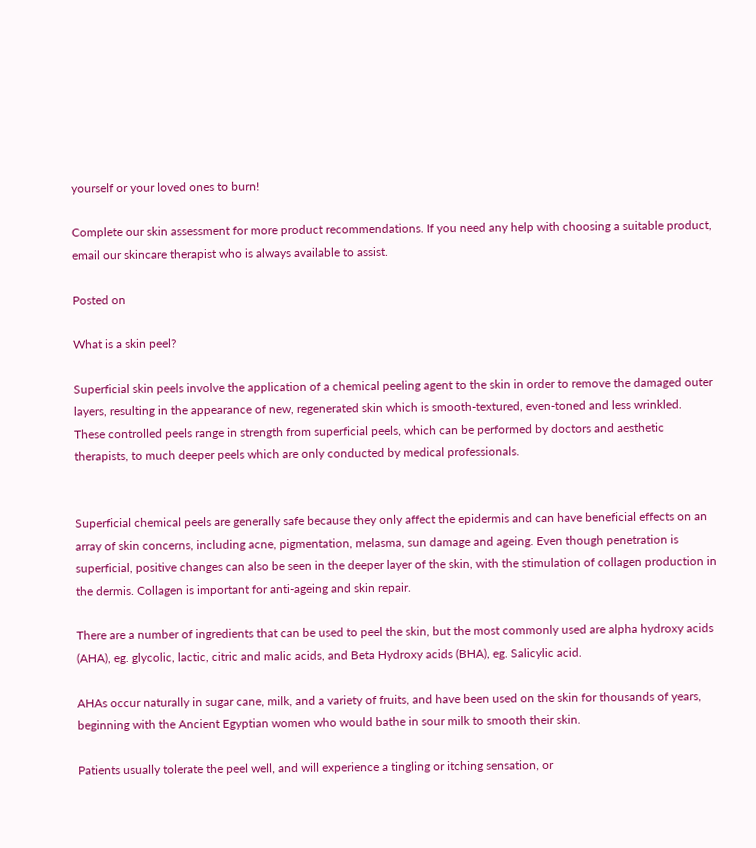yourself or your loved ones to burn!

Complete our skin assessment for more product recommendations. If you need any help with choosing a suitable product, email our skincare therapist who is always available to assist.

Posted on

What is a skin peel?

Superficial skin peels involve the application of a chemical peeling agent to the skin in order to remove the damaged outer layers, resulting in the appearance of new, regenerated skin which is smooth-textured, even-toned and less wrinkled. These controlled peels range in strength from superficial peels, which can be performed by doctors and aesthetic therapists, to much deeper peels which are only conducted by medical professionals.


Superficial chemical peels are generally safe because they only affect the epidermis and can have beneficial effects on an array of skin concerns, including acne, pigmentation, melasma, sun damage and ageing. Even though penetration is superficial, positive changes can also be seen in the deeper layer of the skin, with the stimulation of collagen production in the dermis. Collagen is important for anti-ageing and skin repair.

There are a number of ingredients that can be used to peel the skin, but the most commonly used are alpha hydroxy acids (AHA), eg. glycolic, lactic, citric and malic acids, and Beta Hydroxy acids (BHA), eg. Salicylic acid.

AHAs occur naturally in sugar cane, milk, and a variety of fruits, and have been used on the skin for thousands of years, beginning with the Ancient Egyptian women who would bathe in sour milk to smooth their skin.

Patients usually tolerate the peel well, and will experience a tingling or itching sensation, or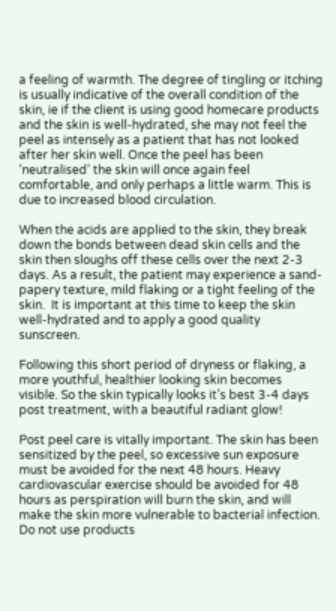a feeling of warmth. The degree of tingling or itching is usually indicative of the overall condition of the skin, ie if the client is using good homecare products and the skin is well-hydrated, she may not feel the peel as intensely as a patient that has not looked after her skin well. Once the peel has been ‘neutralised’ the skin will once again feel comfortable, and only perhaps a little warm. This is due to increased blood circulation.

When the acids are applied to the skin, they break down the bonds between dead skin cells and the skin then sloughs off these cells over the next 2-3 days. As a result, the patient may experience a sand-papery texture, mild flaking or a tight feeling of the skin.  It is important at this time to keep the skin well-hydrated and to apply a good quality sunscreen.

Following this short period of dryness or flaking, a more youthful, healthier looking skin becomes visible. So the skin typically looks it’s best 3-4 days post treatment, with a beautiful radiant glow!

Post peel care is vitally important. The skin has been sensitized by the peel, so excessive sun exposure must be avoided for the next 48 hours. Heavy cardiovascular exercise should be avoided for 48 hours as perspiration will burn the skin, and will make the skin more vulnerable to bacterial infection. Do not use products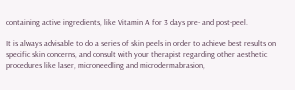containing active ingredients, like Vitamin A for 3 days pre- and post-peel.

It is always advisable to do a series of skin peels in order to achieve best results on specific skin concerns, and consult with your therapist regarding other aesthetic procedures like laser, microneedling and microdermabrasion,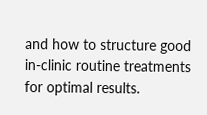and how to structure good in-clinic routine treatments for optimal results.